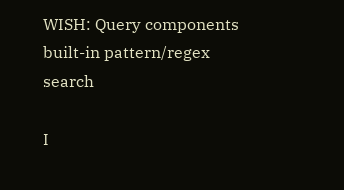WISH: Query components built-in pattern/regex search

I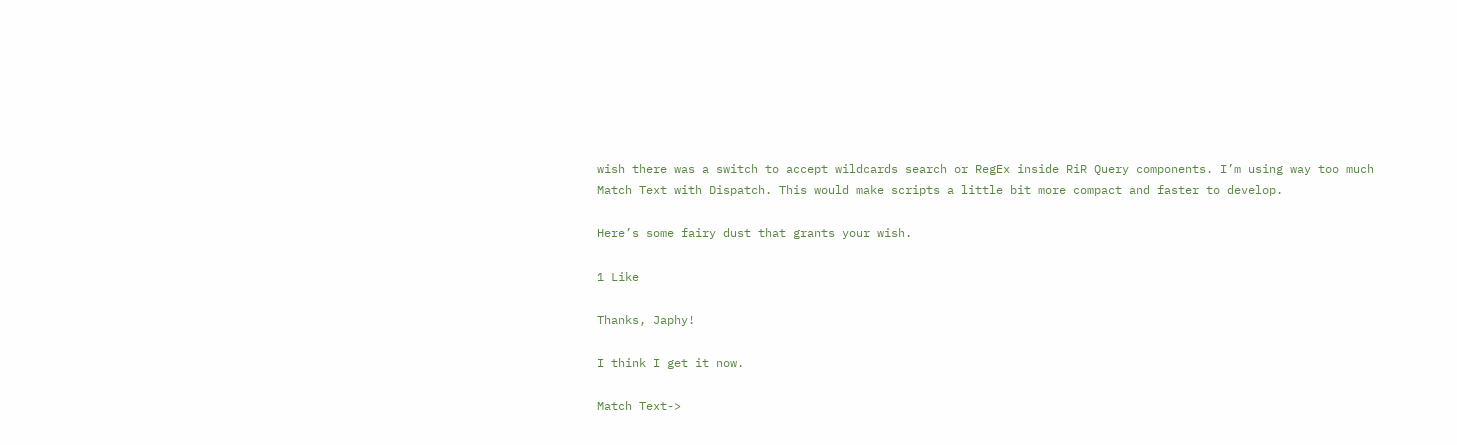wish there was a switch to accept wildcards search or RegEx inside RiR Query components. I’m using way too much Match Text with Dispatch. This would make scripts a little bit more compact and faster to develop.

Here’s some fairy dust that grants your wish.

1 Like

Thanks, Japhy!

I think I get it now.

Match Text->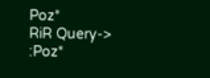Poz*
RiR Query-> :Poz*